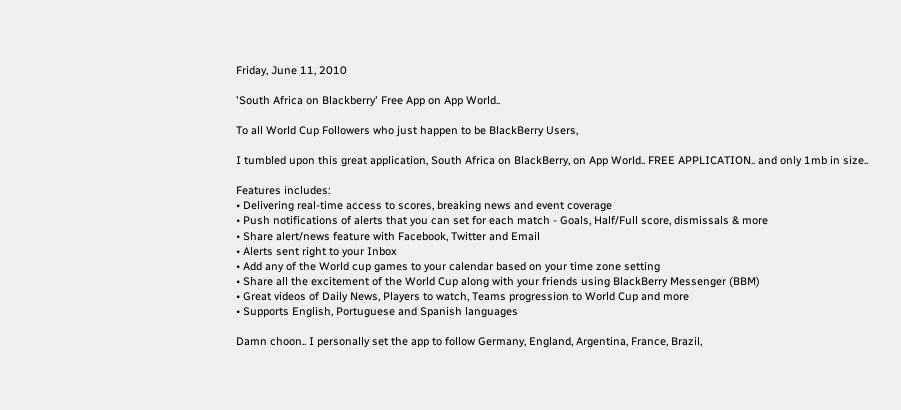Friday, June 11, 2010

'South Africa on Blackberry' Free App on App World..

To all World Cup Followers who just happen to be BlackBerry Users,

I tumbled upon this great application, South Africa on BlackBerry, on App World.. FREE APPLICATION.. and only 1mb in size..

Features includes:
• Delivering real-time access to scores, breaking news and event coverage
• Push notifications of alerts that you can set for each match - Goals, Half/Full score, dismissals & more
• Share alert/news feature with Facebook, Twitter and Email
• Alerts sent right to your Inbox
• Add any of the World cup games to your calendar based on your time zone setting
• Share all the excitement of the World Cup along with your friends using BlackBerry Messenger (BBM)
• Great videos of Daily News, Players to watch, Teams progression to World Cup and more
• Supports English, Portuguese and Spanish languages

Damn choon.. I personally set the app to follow Germany, England, Argentina, France, Brazil,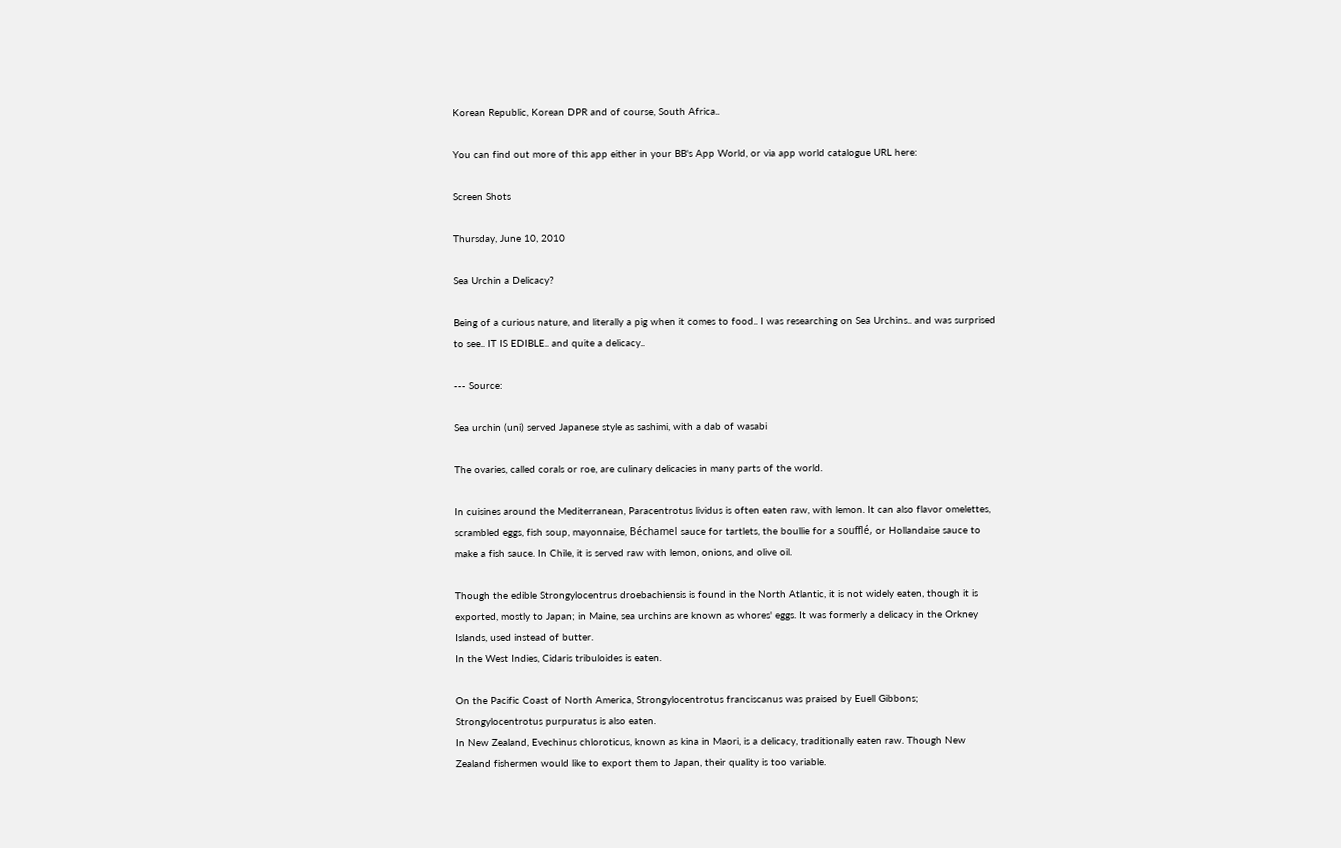Korean Republic, Korean DPR and of course, South Africa..

You can find out more of this app either in your BB's App World, or via app world catalogue URL here:

Screen Shots

Thursday, June 10, 2010

Sea Urchin a Delicacy?

Being of a curious nature, and literally a pig when it comes to food.. I was researching on Sea Urchins.. and was surprised to see.. IT IS EDIBLE.. and quite a delicacy..

--- Source:

Sea urchin (uni) served Japanese style as sashimi, with a dab of wasabi

The ovaries, called corals or roe, are culinary delicacies in many parts of the world.

In cuisines around the Mediterranean, Paracentrotus lividus is often eaten raw, with lemon. It can also flavor omelettes, scrambled eggs, fish soup, mayonnaise, Béchamel sauce for tartlets, the boullie for a soufflé, or Hollandaise sauce to make a fish sauce. In Chile, it is served raw with lemon, onions, and olive oil.

Though the edible Strongylocentrus droebachiensis is found in the North Atlantic, it is not widely eaten, though it is exported, mostly to Japan; in Maine, sea urchins are known as whores' eggs. It was formerly a delicacy in the Orkney Islands, used instead of butter.
In the West Indies, Cidaris tribuloides is eaten.

On the Pacific Coast of North America, Strongylocentrotus franciscanus was praised by Euell Gibbons; Strongylocentrotus purpuratus is also eaten.
In New Zealand, Evechinus chloroticus, known as kina in Maori, is a delicacy, traditionally eaten raw. Though New Zealand fishermen would like to export them to Japan, their quality is too variable.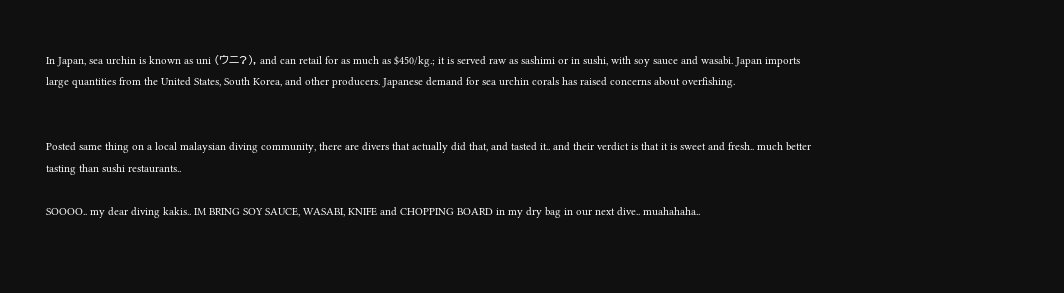In Japan, sea urchin is known as uni (ウニ?), and can retail for as much as $450/kg.; it is served raw as sashimi or in sushi, with soy sauce and wasabi. Japan imports large quantities from the United States, South Korea, and other producers. Japanese demand for sea urchin corals has raised concerns about overfishing.


Posted same thing on a local malaysian diving community, there are divers that actually did that, and tasted it.. and their verdict is that it is sweet and fresh.. much better tasting than sushi restaurants..

SOOOO.. my dear diving kakis.. IM BRING SOY SAUCE, WASABI, KNIFE and CHOPPING BOARD in my dry bag in our next dive.. muahahaha..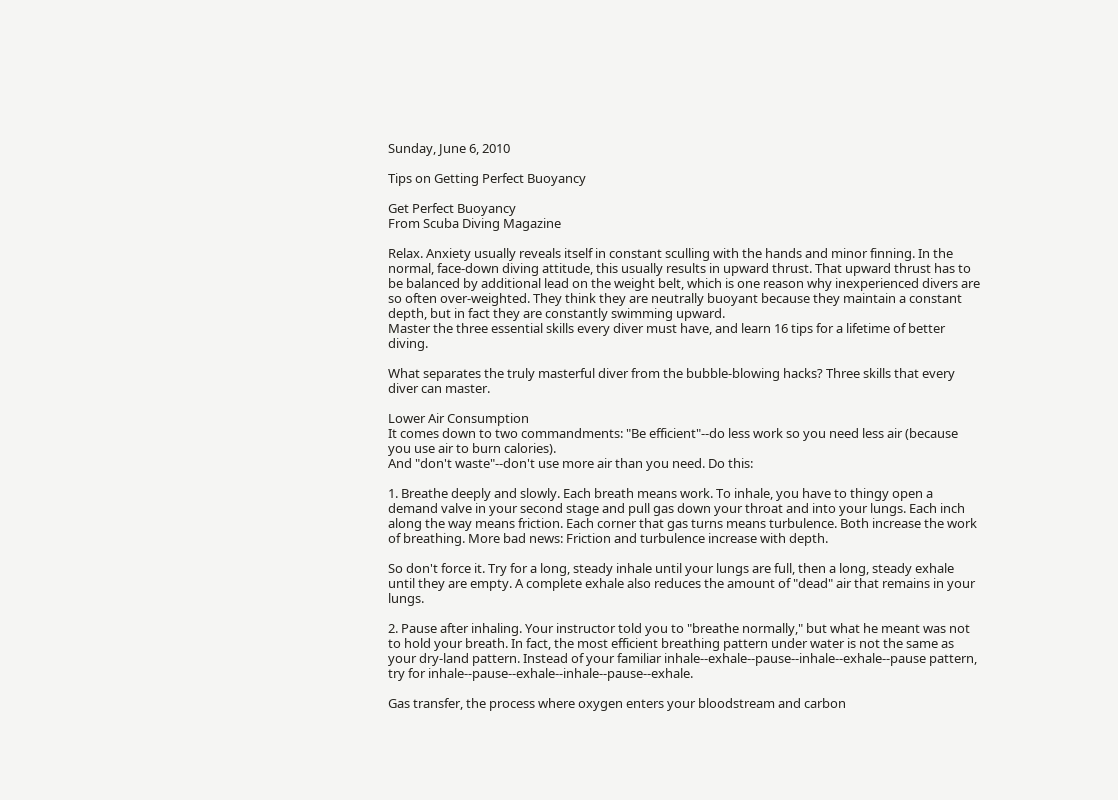Sunday, June 6, 2010

Tips on Getting Perfect Buoyancy

Get Perfect Buoyancy
From Scuba Diving Magazine

Relax. Anxiety usually reveals itself in constant sculling with the hands and minor finning. In the normal, face-down diving attitude, this usually results in upward thrust. That upward thrust has to be balanced by additional lead on the weight belt, which is one reason why inexperienced divers are so often over-weighted. They think they are neutrally buoyant because they maintain a constant depth, but in fact they are constantly swimming upward.
Master the three essential skills every diver must have, and learn 16 tips for a lifetime of better diving.

What separates the truly masterful diver from the bubble-blowing hacks? Three skills that every diver can master.

Lower Air Consumption
It comes down to two commandments: "Be efficient"--do less work so you need less air (because you use air to burn calories).
And "don't waste"--don't use more air than you need. Do this:

1. Breathe deeply and slowly. Each breath means work. To inhale, you have to thingy open a demand valve in your second stage and pull gas down your throat and into your lungs. Each inch along the way means friction. Each corner that gas turns means turbulence. Both increase the work of breathing. More bad news: Friction and turbulence increase with depth.

So don't force it. Try for a long, steady inhale until your lungs are full, then a long, steady exhale until they are empty. A complete exhale also reduces the amount of "dead" air that remains in your lungs.

2. Pause after inhaling. Your instructor told you to "breathe normally," but what he meant was not to hold your breath. In fact, the most efficient breathing pattern under water is not the same as your dry-land pattern. Instead of your familiar inhale--exhale--pause--inhale--exhale--pause pattern, try for inhale--pause--exhale--inhale--pause--exhale.

Gas transfer, the process where oxygen enters your bloodstream and carbon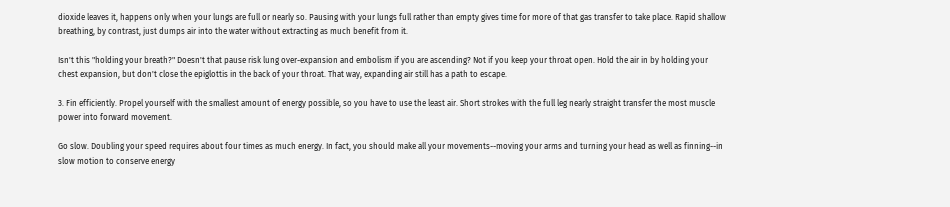dioxide leaves it, happens only when your lungs are full or nearly so. Pausing with your lungs full rather than empty gives time for more of that gas transfer to take place. Rapid shallow breathing, by contrast, just dumps air into the water without extracting as much benefit from it.

Isn't this "holding your breath?" Doesn't that pause risk lung over-expansion and embolism if you are ascending? Not if you keep your throat open. Hold the air in by holding your chest expansion, but don't close the epiglottis in the back of your throat. That way, expanding air still has a path to escape.

3. Fin efficiently. Propel yourself with the smallest amount of energy possible, so you have to use the least air. Short strokes with the full leg nearly straight transfer the most muscle power into forward movement.

Go slow. Doubling your speed requires about four times as much energy. In fact, you should make all your movements--moving your arms and turning your head as well as finning--in slow motion to conserve energy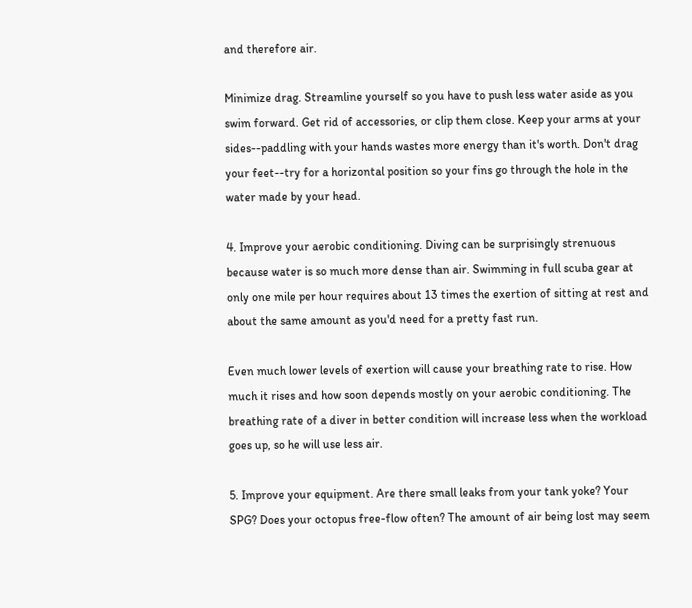and therefore air.

Minimize drag. Streamline yourself so you have to push less water aside as you swim forward. Get rid of accessories, or clip them close. Keep your arms at your sides--paddling with your hands wastes more energy than it's worth. Don't drag your feet--try for a horizontal position so your fins go through the hole in the water made by your head.

4. Improve your aerobic conditioning. Diving can be surprisingly strenuous because water is so much more dense than air. Swimming in full scuba gear at only one mile per hour requires about 13 times the exertion of sitting at rest and about the same amount as you'd need for a pretty fast run.

Even much lower levels of exertion will cause your breathing rate to rise. How much it rises and how soon depends mostly on your aerobic conditioning. The breathing rate of a diver in better condition will increase less when the workload goes up, so he will use less air.

5. Improve your equipment. Are there small leaks from your tank yoke? Your SPG? Does your octopus free-flow often? The amount of air being lost may seem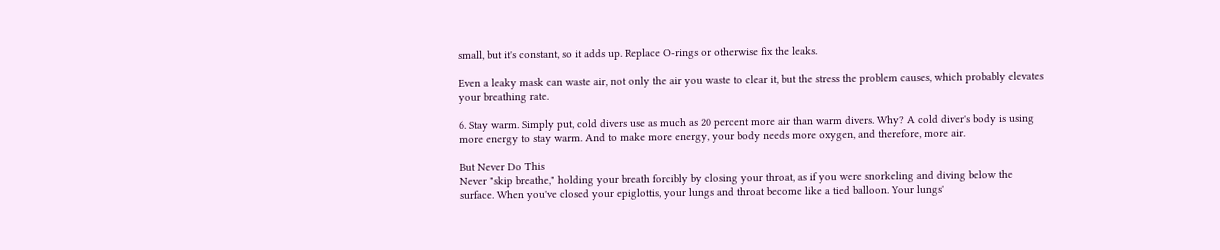small, but it's constant, so it adds up. Replace O-rings or otherwise fix the leaks.

Even a leaky mask can waste air, not only the air you waste to clear it, but the stress the problem causes, which probably elevates your breathing rate.

6. Stay warm. Simply put, cold divers use as much as 20 percent more air than warm divers. Why? A cold diver's body is using more energy to stay warm. And to make more energy, your body needs more oxygen, and therefore, more air.

But Never Do This
Never "skip breathe," holding your breath forcibly by closing your throat, as if you were snorkeling and diving below the surface. When you've closed your epiglottis, your lungs and throat become like a tied balloon. Your lungs'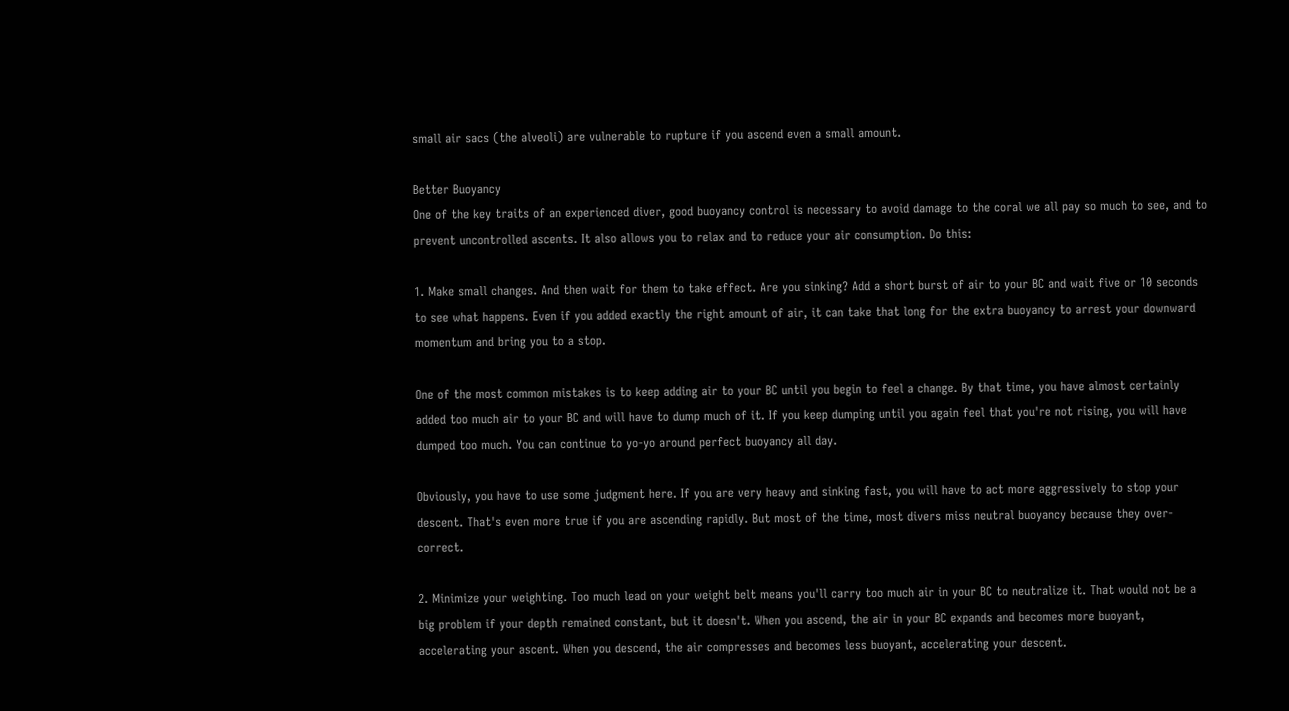small air sacs (the alveoli) are vulnerable to rupture if you ascend even a small amount.

Better Buoyancy
One of the key traits of an experienced diver, good buoyancy control is necessary to avoid damage to the coral we all pay so much to see, and to prevent uncontrolled ascents. It also allows you to relax and to reduce your air consumption. Do this:

1. Make small changes. And then wait for them to take effect. Are you sinking? Add a short burst of air to your BC and wait five or 10 seconds to see what happens. Even if you added exactly the right amount of air, it can take that long for the extra buoyancy to arrest your downward momentum and bring you to a stop.

One of the most common mistakes is to keep adding air to your BC until you begin to feel a change. By that time, you have almost certainly added too much air to your BC and will have to dump much of it. If you keep dumping until you again feel that you're not rising, you will have dumped too much. You can continue to yo-yo around perfect buoyancy all day.

Obviously, you have to use some judgment here. If you are very heavy and sinking fast, you will have to act more aggressively to stop your descent. That's even more true if you are ascending rapidly. But most of the time, most divers miss neutral buoyancy because they over-correct.

2. Minimize your weighting. Too much lead on your weight belt means you'll carry too much air in your BC to neutralize it. That would not be a big problem if your depth remained constant, but it doesn't. When you ascend, the air in your BC expands and becomes more buoyant, accelerating your ascent. When you descend, the air compresses and becomes less buoyant, accelerating your descent.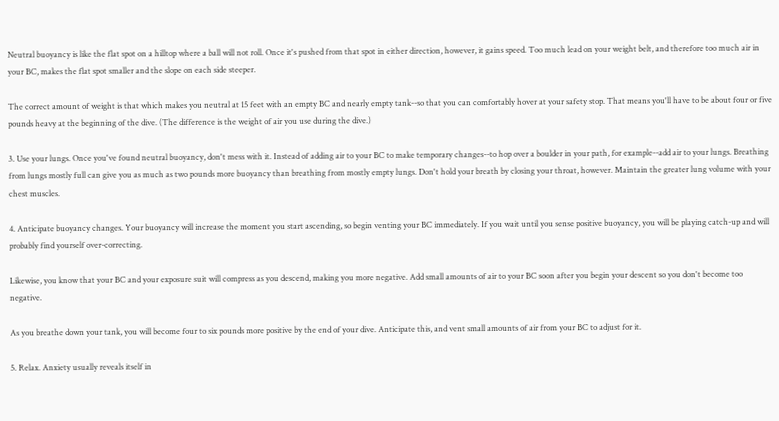Neutral buoyancy is like the flat spot on a hilltop where a ball will not roll. Once it's pushed from that spot in either direction, however, it gains speed. Too much lead on your weight belt, and therefore too much air in your BC, makes the flat spot smaller and the slope on each side steeper.

The correct amount of weight is that which makes you neutral at 15 feet with an empty BC and nearly empty tank--so that you can comfortably hover at your safety stop. That means you'll have to be about four or five pounds heavy at the beginning of the dive. (The difference is the weight of air you use during the dive.)

3. Use your lungs. Once you've found neutral buoyancy, don't mess with it. Instead of adding air to your BC to make temporary changes--to hop over a boulder in your path, for example--add air to your lungs. Breathing from lungs mostly full can give you as much as two pounds more buoyancy than breathing from mostly empty lungs. Don't hold your breath by closing your throat, however. Maintain the greater lung volume with your chest muscles.

4. Anticipate buoyancy changes. Your buoyancy will increase the moment you start ascending, so begin venting your BC immediately. If you wait until you sense positive buoyancy, you will be playing catch-up and will probably find yourself over-correcting.

Likewise, you know that your BC and your exposure suit will compress as you descend, making you more negative. Add small amounts of air to your BC soon after you begin your descent so you don't become too negative.

As you breathe down your tank, you will become four to six pounds more positive by the end of your dive. Anticipate this, and vent small amounts of air from your BC to adjust for it.

5. Relax. Anxiety usually reveals itself in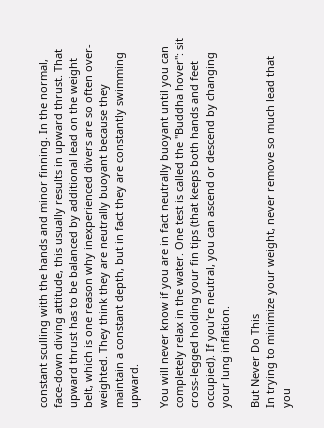constant sculling with the hands and minor finning. In the normal, face-down diving attitude, this usually results in upward thrust. That upward thrust has to be balanced by additional lead on the weight belt, which is one reason why inexperienced divers are so often over-weighted. They think they are neutrally buoyant because they maintain a constant depth, but in fact they are constantly swimming upward.

You will never know if you are in fact neutrally buoyant until you can completely relax in the water. One test is called the "Buddha hover": sit cross-legged holding your fin tips (that keeps both hands and feet occupied). If you're neutral, you can ascend or descend by changing your lung inflation.

But Never Do This
In trying to minimize your weight, never remove so much lead that you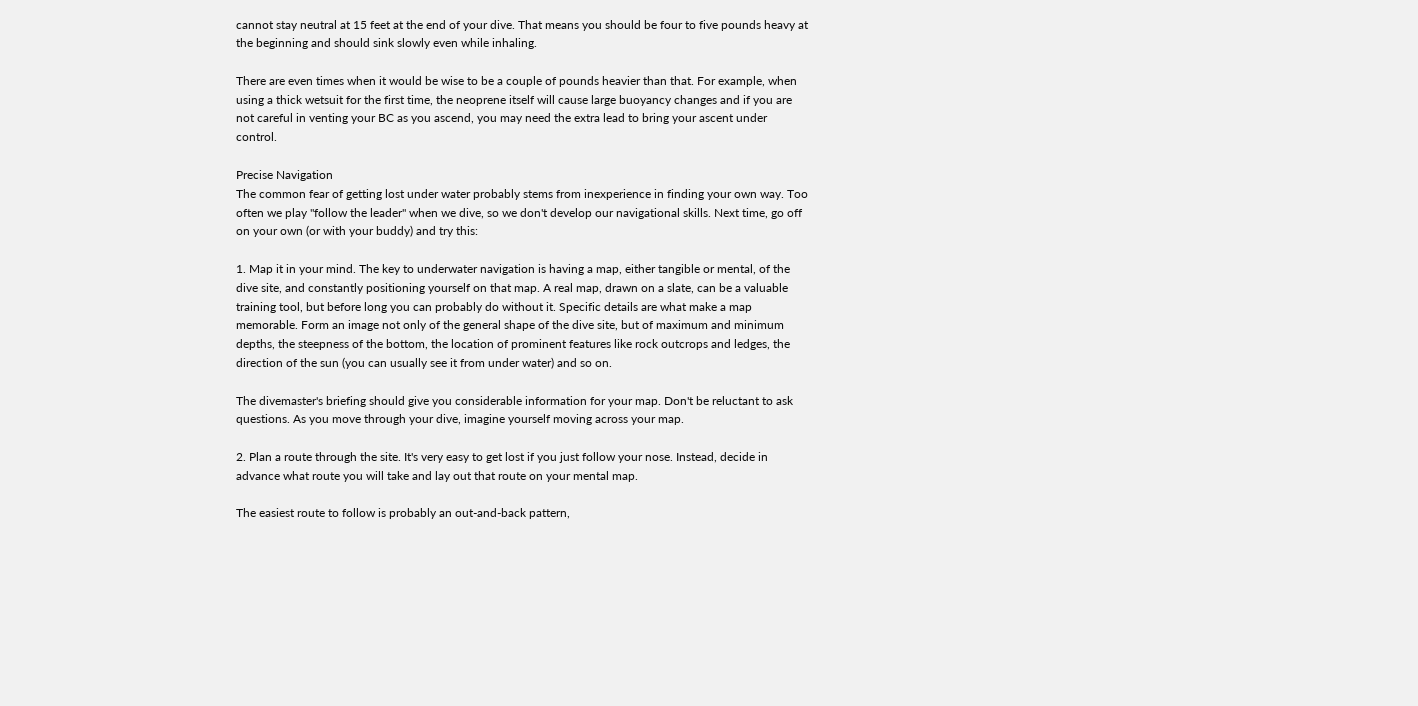cannot stay neutral at 15 feet at the end of your dive. That means you should be four to five pounds heavy at the beginning and should sink slowly even while inhaling.

There are even times when it would be wise to be a couple of pounds heavier than that. For example, when using a thick wetsuit for the first time, the neoprene itself will cause large buoyancy changes and if you are not careful in venting your BC as you ascend, you may need the extra lead to bring your ascent under control.

Precise Navigation
The common fear of getting lost under water probably stems from inexperience in finding your own way. Too often we play "follow the leader" when we dive, so we don't develop our navigational skills. Next time, go off on your own (or with your buddy) and try this:

1. Map it in your mind. The key to underwater navigation is having a map, either tangible or mental, of the dive site, and constantly positioning yourself on that map. A real map, drawn on a slate, can be a valuable training tool, but before long you can probably do without it. Specific details are what make a map memorable. Form an image not only of the general shape of the dive site, but of maximum and minimum depths, the steepness of the bottom, the location of prominent features like rock outcrops and ledges, the direction of the sun (you can usually see it from under water) and so on.

The divemaster's briefing should give you considerable information for your map. Don't be reluctant to ask questions. As you move through your dive, imagine yourself moving across your map.

2. Plan a route through the site. It's very easy to get lost if you just follow your nose. Instead, decide in advance what route you will take and lay out that route on your mental map.

The easiest route to follow is probably an out-and-back pattern,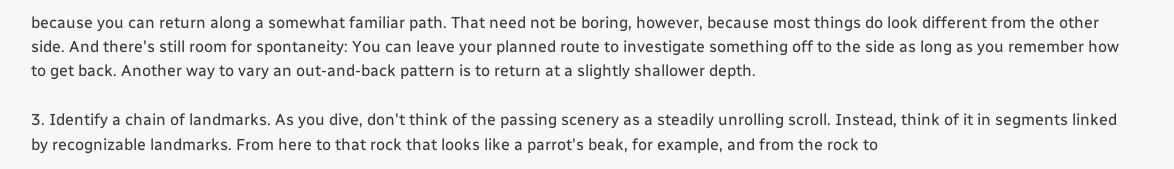because you can return along a somewhat familiar path. That need not be boring, however, because most things do look different from the other side. And there's still room for spontaneity: You can leave your planned route to investigate something off to the side as long as you remember how to get back. Another way to vary an out-and-back pattern is to return at a slightly shallower depth.

3. Identify a chain of landmarks. As you dive, don't think of the passing scenery as a steadily unrolling scroll. Instead, think of it in segments linked by recognizable landmarks. From here to that rock that looks like a parrot's beak, for example, and from the rock to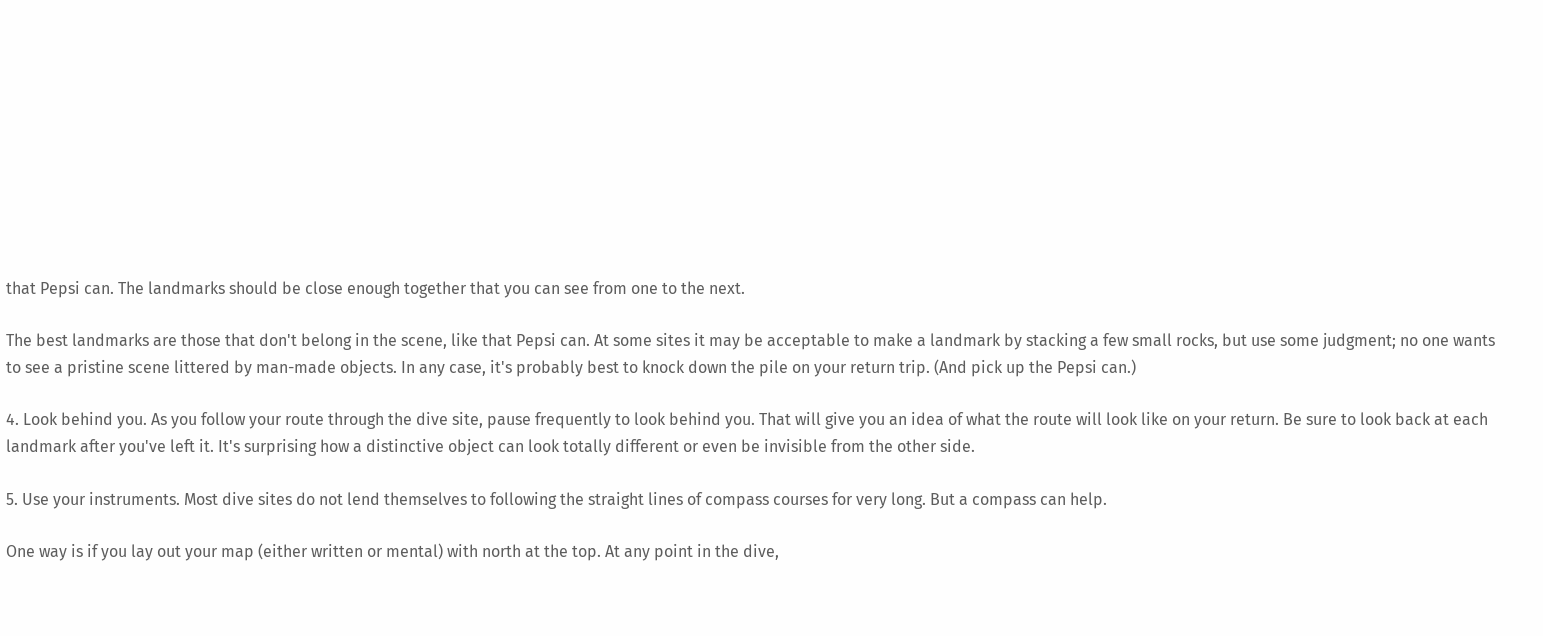that Pepsi can. The landmarks should be close enough together that you can see from one to the next.

The best landmarks are those that don't belong in the scene, like that Pepsi can. At some sites it may be acceptable to make a landmark by stacking a few small rocks, but use some judgment; no one wants to see a pristine scene littered by man-made objects. In any case, it's probably best to knock down the pile on your return trip. (And pick up the Pepsi can.)

4. Look behind you. As you follow your route through the dive site, pause frequently to look behind you. That will give you an idea of what the route will look like on your return. Be sure to look back at each landmark after you've left it. It's surprising how a distinctive object can look totally different or even be invisible from the other side.

5. Use your instruments. Most dive sites do not lend themselves to following the straight lines of compass courses for very long. But a compass can help.

One way is if you lay out your map (either written or mental) with north at the top. At any point in the dive,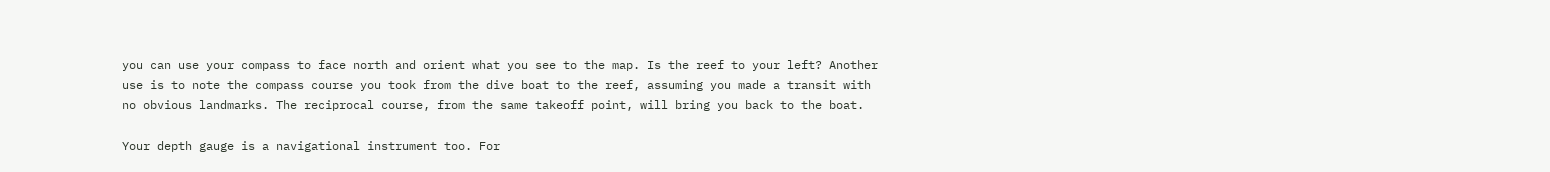you can use your compass to face north and orient what you see to the map. Is the reef to your left? Another use is to note the compass course you took from the dive boat to the reef, assuming you made a transit with no obvious landmarks. The reciprocal course, from the same takeoff point, will bring you back to the boat.

Your depth gauge is a navigational instrument too. For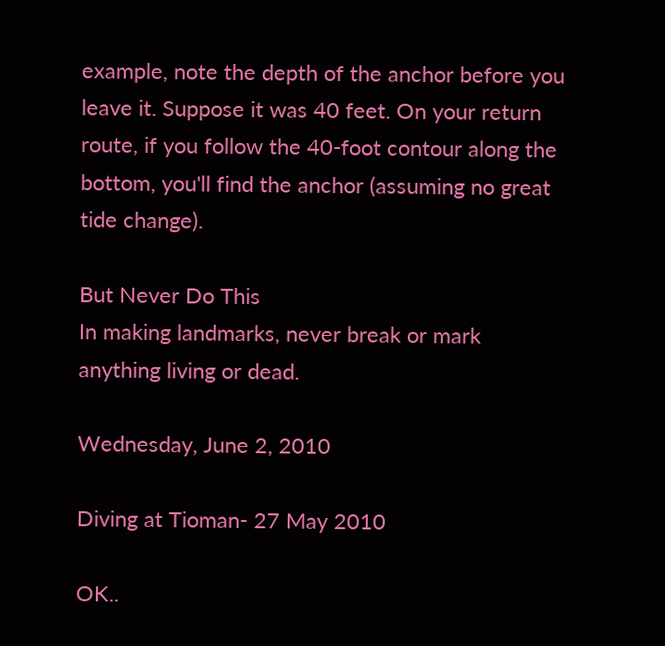example, note the depth of the anchor before you leave it. Suppose it was 40 feet. On your return route, if you follow the 40-foot contour along the bottom, you'll find the anchor (assuming no great tide change).

But Never Do This
In making landmarks, never break or mark anything living or dead.

Wednesday, June 2, 2010

Diving at Tioman- 27 May 2010

OK..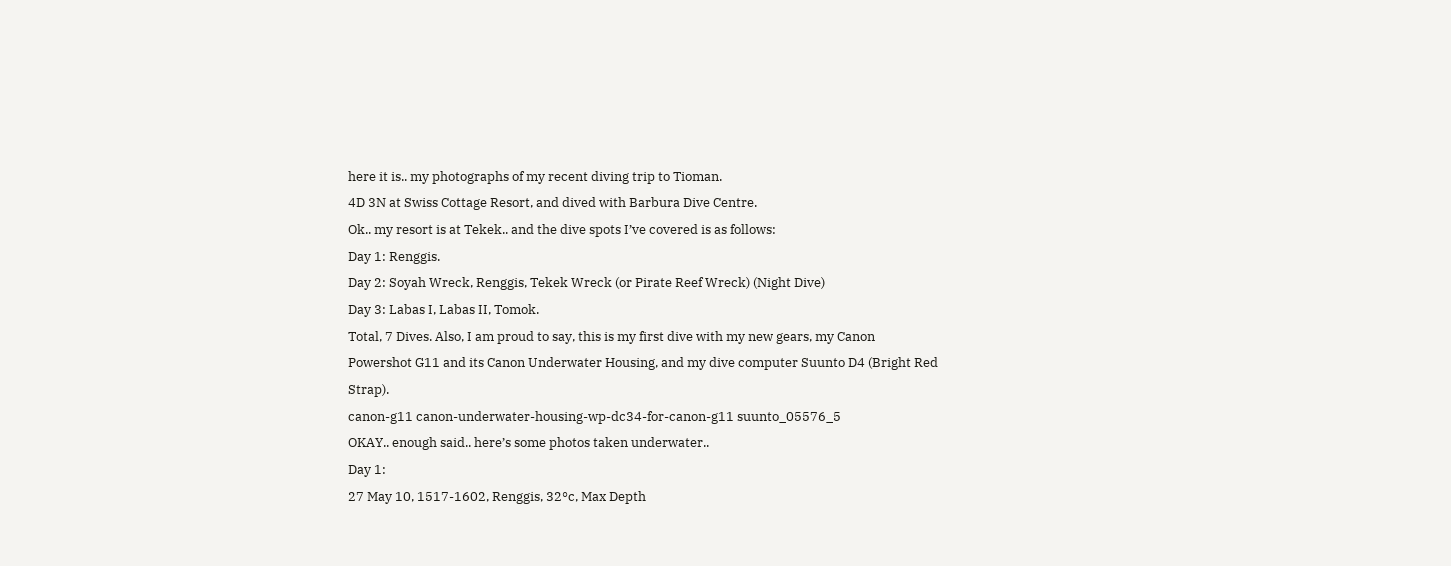here it is.. my photographs of my recent diving trip to Tioman.
4D 3N at Swiss Cottage Resort, and dived with Barbura Dive Centre.
Ok.. my resort is at Tekek.. and the dive spots I’ve covered is as follows:
Day 1: Renggis.
Day 2: Soyah Wreck, Renggis, Tekek Wreck (or Pirate Reef Wreck) (Night Dive)
Day 3: Labas I, Labas II, Tomok.
Total, 7 Dives. Also, I am proud to say, this is my first dive with my new gears, my Canon Powershot G11 and its Canon Underwater Housing, and my dive computer Suunto D4 (Bright Red Strap).
canon-g11 canon-underwater-housing-wp-dc34-for-canon-g11 suunto_05576_5
OKAY.. enough said.. here’s some photos taken underwater..
Day 1:
27 May 10, 1517-1602, Renggis, 32°c, Max Depth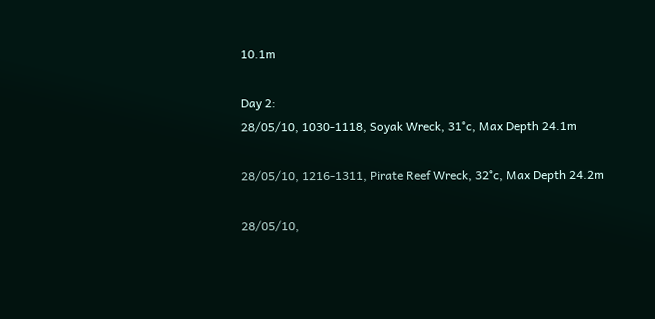10.1m

Day 2:
28/05/10, 1030-1118, Soyak Wreck, 31°c, Max Depth 24.1m

28/05/10, 1216-1311, Pirate Reef Wreck, 32°c, Max Depth 24.2m

28/05/10,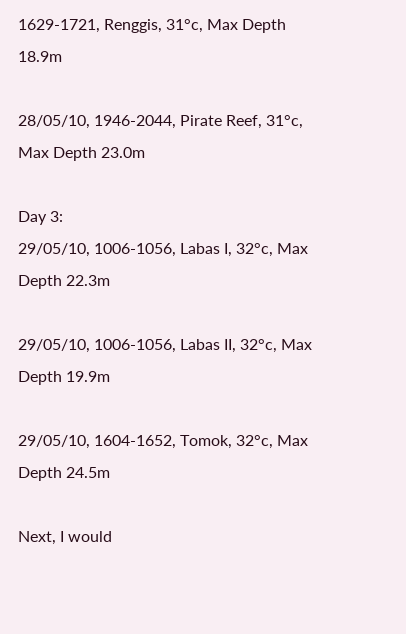1629-1721, Renggis, 31°c, Max Depth 18.9m

28/05/10, 1946-2044, Pirate Reef, 31°c, Max Depth 23.0m

Day 3:
29/05/10, 1006-1056, Labas I, 32°c, Max Depth 22.3m

29/05/10, 1006-1056, Labas II, 32°c, Max Depth 19.9m

29/05/10, 1604-1652, Tomok, 32°c, Max Depth 24.5m

Next, I would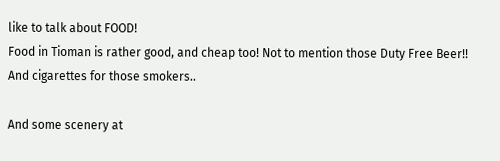like to talk about FOOD!
Food in Tioman is rather good, and cheap too! Not to mention those Duty Free Beer!! And cigarettes for those smokers..

And some scenery at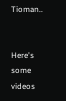Tioman..


Here's some videos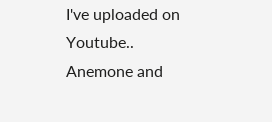I've uploaded on Youtube..
Anemone and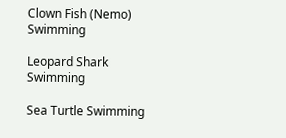Clown Fish (Nemo) Swimming

Leopard Shark Swimming

Sea Turtle Swimming